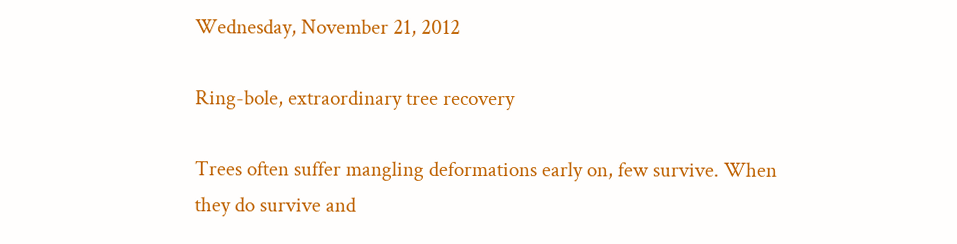Wednesday, November 21, 2012

Ring-bole, extraordinary tree recovery

Trees often suffer mangling deformations early on, few survive. When they do survive and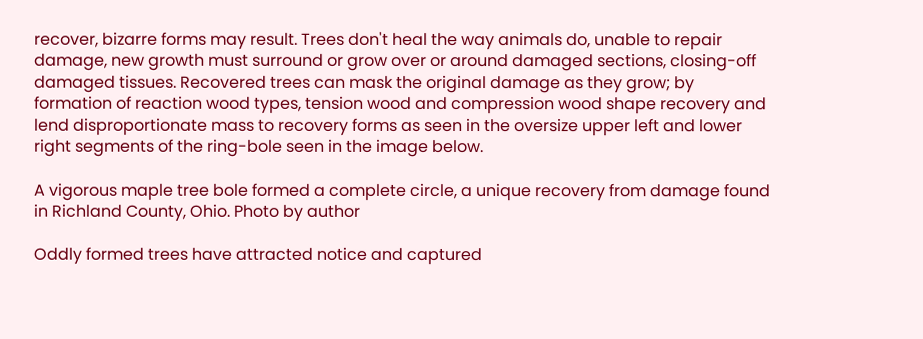recover, bizarre forms may result. Trees don't heal the way animals do, unable to repair damage, new growth must surround or grow over or around damaged sections, closing-off damaged tissues. Recovered trees can mask the original damage as they grow; by formation of reaction wood types, tension wood and compression wood shape recovery and lend disproportionate mass to recovery forms as seen in the oversize upper left and lower right segments of the ring-bole seen in the image below.

A vigorous maple tree bole formed a complete circle, a unique recovery from damage found in Richland County, Ohio. Photo by author

Oddly formed trees have attracted notice and captured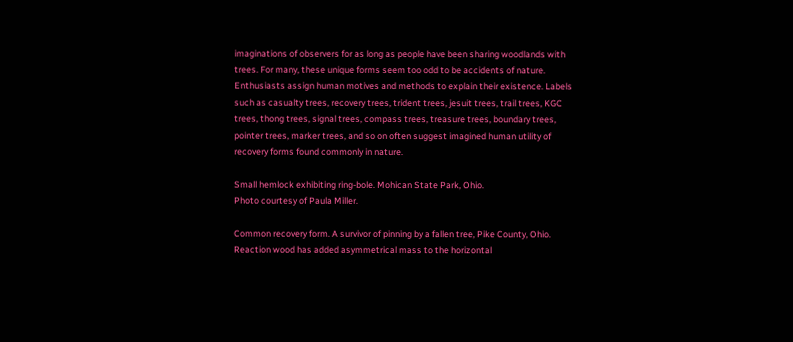imaginations of observers for as long as people have been sharing woodlands with trees. For many, these unique forms seem too odd to be accidents of nature. Enthusiasts assign human motives and methods to explain their existence. Labels such as casualty trees, recovery trees, trident trees, jesuit trees, trail trees, KGC trees, thong trees, signal trees, compass trees, treasure trees, boundary trees, pointer trees, marker trees, and so on often suggest imagined human utility of recovery forms found commonly in nature.

Small hemlock exhibiting ring-bole. Mohican State Park, Ohio.
Photo courtesy of Paula Miller.

Common recovery form. A survivor of pinning by a fallen tree, Pike County, Ohio. Reaction wood has added asymmetrical mass to the horizontal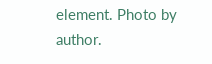element. Photo by author.